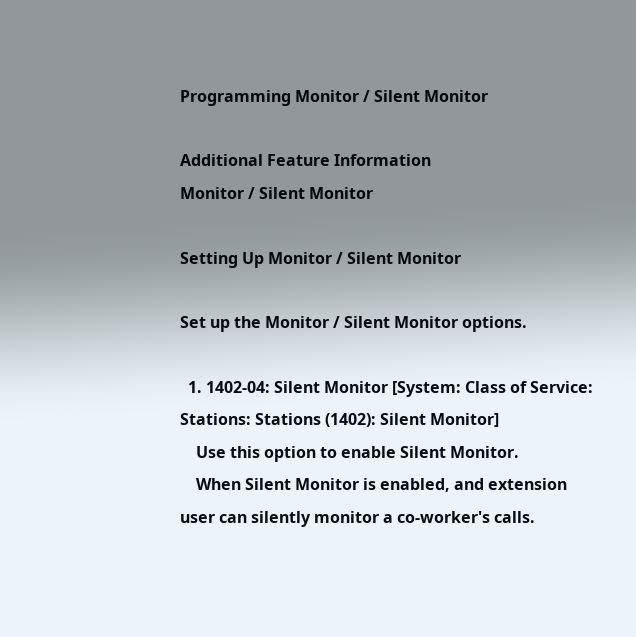Programming Monitor / Silent Monitor

Additional Feature Information
Monitor / Silent Monitor

Setting Up Monitor / Silent Monitor

Set up the Monitor / Silent Monitor options.

  1. 1402-04: Silent Monitor [System: Class of Service: Stations: Stations (1402): Silent Monitor]
    Use this option to enable Silent Monitor.
    When Silent Monitor is enabled, and extension user can silently monitor a co-worker's calls.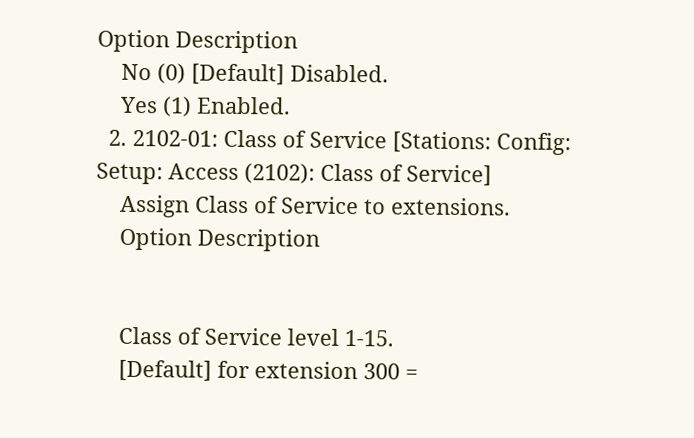Option Description
    No (0) [Default] Disabled.
    Yes (1) Enabled.
  2. 2102-01: Class of Service [Stations: Config: Setup: Access (2102): Class of Service]
    Assign Class of Service to extensions.
    Option Description


    Class of Service level 1-15.
    [Default] for extension 300 =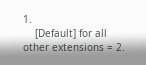1.
    [Default] for all other extensions = 2.